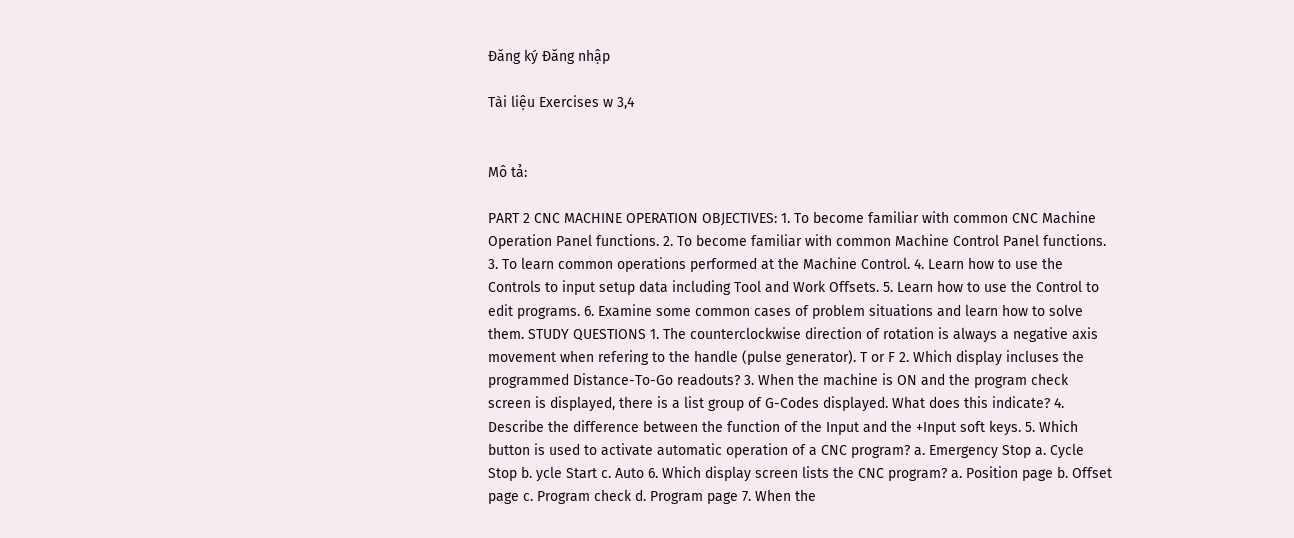Đăng ký Đăng nhập

Tài liệu Exercises w 3,4


Mô tả:

PART 2 CNC MACHINE OPERATION OBJECTIVES: 1. To become familiar with common CNC Machine Operation Panel functions. 2. To become familiar with common Machine Control Panel functions. 3. To learn common operations performed at the Machine Control. 4. Learn how to use the Controls to input setup data including Tool and Work Offsets. 5. Learn how to use the Control to edit programs. 6. Examine some common cases of problem situations and learn how to solve them. STUDY QUESTIONS 1. The counterclockwise direction of rotation is always a negative axis movement when refering to the handle (pulse generator). T or F 2. Which display incluses the programmed Distance-To-Go readouts? 3. When the machine is ON and the program check screen is displayed, there is a list group of G-Codes displayed. What does this indicate? 4. Describe the difference between the function of the Input and the +Input soft keys. 5. Which button is used to activate automatic operation of a CNC program? a. Emergency Stop a. Cycle Stop b. ycle Start c. Auto 6. Which display screen lists the CNC program? a. Position page b. Offset page c. Program check d. Program page 7. When the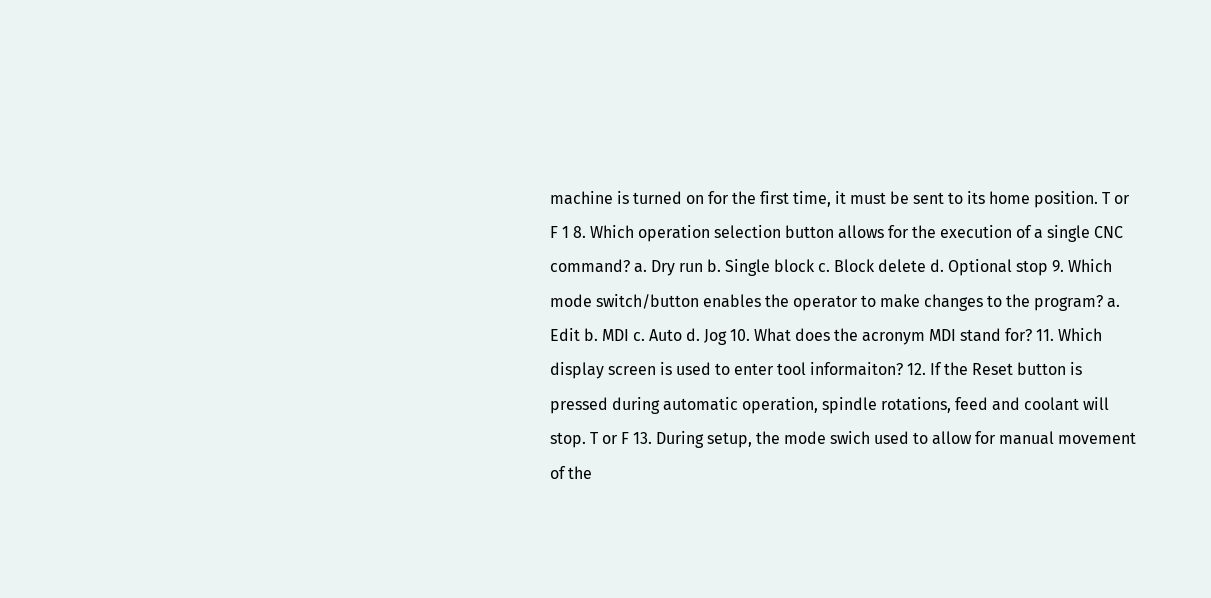machine is turned on for the first time, it must be sent to its home position. T or F 1 8. Which operation selection button allows for the execution of a single CNC command? a. Dry run b. Single block c. Block delete d. Optional stop 9. Which mode switch/button enables the operator to make changes to the program? a. Edit b. MDI c. Auto d. Jog 10. What does the acronym MDI stand for? 11. Which display screen is used to enter tool informaiton? 12. If the Reset button is pressed during automatic operation, spindle rotations, feed and coolant will stop. T or F 13. During setup, the mode swich used to allow for manual movement of the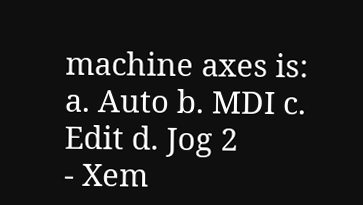machine axes is: a. Auto b. MDI c. Edit d. Jog 2
- Xem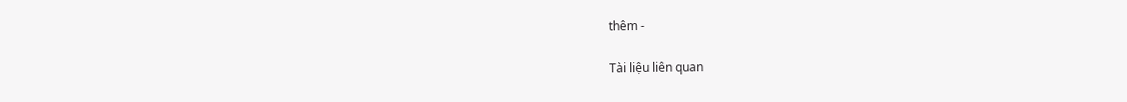thêm -

Tài liệu liên quan